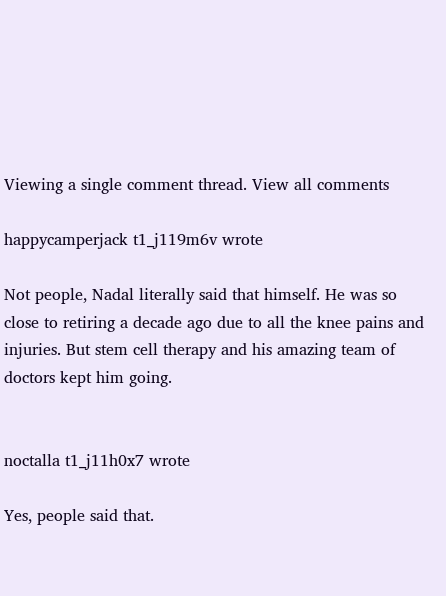Viewing a single comment thread. View all comments

happycamperjack t1_j119m6v wrote

Not people, Nadal literally said that himself. He was so close to retiring a decade ago due to all the knee pains and injuries. But stem cell therapy and his amazing team of doctors kept him going.


noctalla t1_j11h0x7 wrote

Yes, people said that.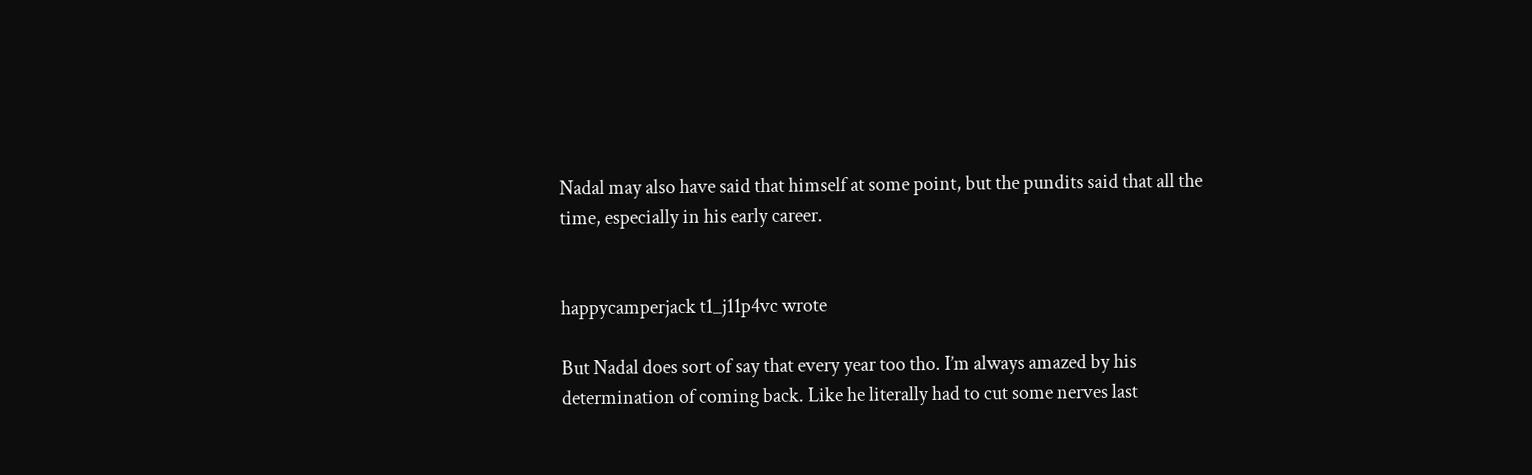Nadal may also have said that himself at some point, but the pundits said that all the time, especially in his early career.


happycamperjack t1_j11p4vc wrote

But Nadal does sort of say that every year too tho. I’m always amazed by his determination of coming back. Like he literally had to cut some nerves last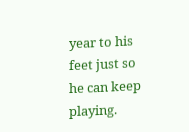year to his feet just so he can keep playing.